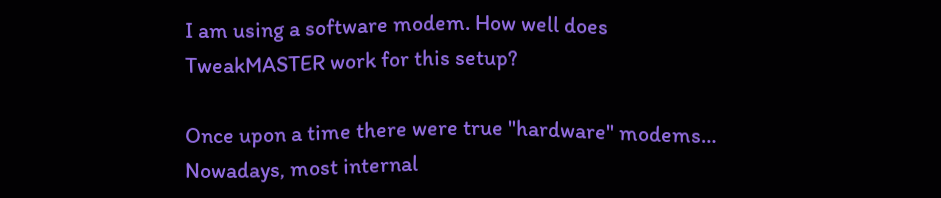I am using a software modem. How well does TweakMASTER work for this setup?

Once upon a time there were true "hardware" modems… Nowadays, most internal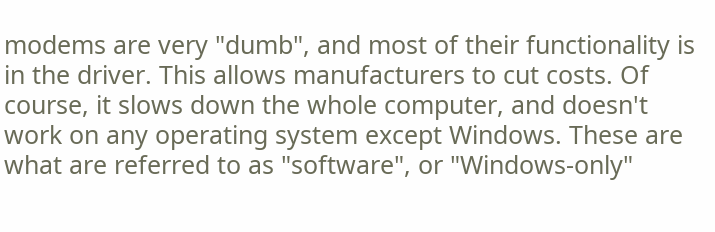modems are very "dumb", and most of their functionality is in the driver. This allows manufacturers to cut costs. Of course, it slows down the whole computer, and doesn't work on any operating system except Windows. These are what are referred to as "software", or "Windows-only"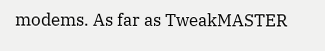modems. As far as TweakMASTER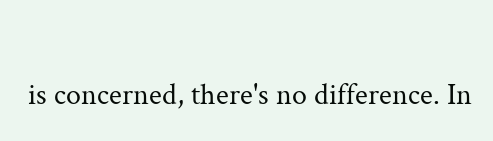is concerned, there's no difference. In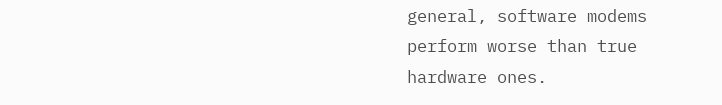general, software modems perform worse than true hardware ones.